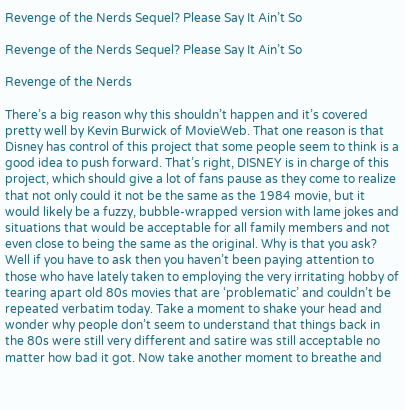Revenge of the Nerds Sequel? Please Say It Ain’t So

Revenge of the Nerds Sequel? Please Say It Ain’t So

Revenge of the Nerds

There’s a big reason why this shouldn’t happen and it’s covered pretty well by Kevin Burwick of MovieWeb. That one reason is that Disney has control of this project that some people seem to think is a good idea to push forward. That’s right, DISNEY is in charge of this project, which should give a lot of fans pause as they come to realize that not only could it not be the same as the 1984 movie, but it would likely be a fuzzy, bubble-wrapped version with lame jokes and situations that would be acceptable for all family members and not even close to being the same as the original. Why is that you ask? Well if you have to ask then you haven’t been paying attention to those who have lately taken to employing the very irritating hobby of tearing apart old 80s movies that are ‘problematic’ and couldn’t be repeated verbatim today. Take a moment to shake your head and wonder why people don’t seem to understand that things back in the 80s were still very different and satire was still acceptable no matter how bad it got. Now take another moment to breathe and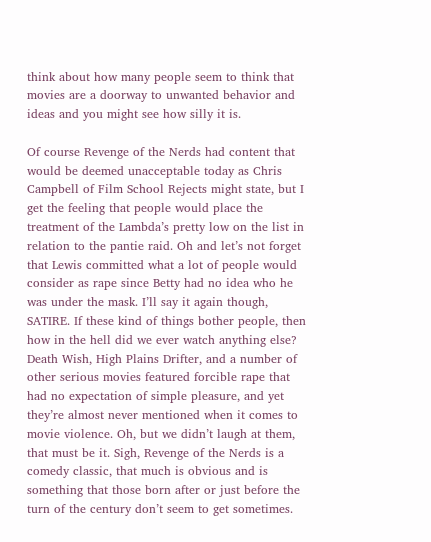think about how many people seem to think that movies are a doorway to unwanted behavior and ideas and you might see how silly it is.

Of course Revenge of the Nerds had content that would be deemed unacceptable today as Chris Campbell of Film School Rejects might state, but I get the feeling that people would place the treatment of the Lambda’s pretty low on the list in relation to the pantie raid. Oh and let’s not forget that Lewis committed what a lot of people would consider as rape since Betty had no idea who he was under the mask. I’ll say it again though, SATIRE. If these kind of things bother people, then how in the hell did we ever watch anything else? Death Wish, High Plains Drifter, and a number of other serious movies featured forcible rape that had no expectation of simple pleasure, and yet they’re almost never mentioned when it comes to movie violence. Oh, but we didn’t laugh at them, that must be it. Sigh, Revenge of the Nerds is a comedy classic, that much is obvious and is something that those born after or just before the turn of the century don’t seem to get sometimes.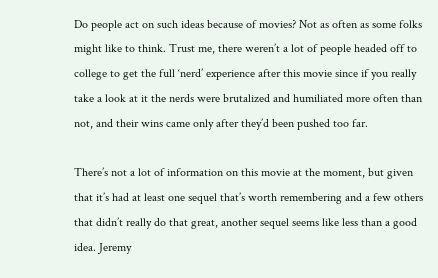Do people act on such ideas because of movies? Not as often as some folks might like to think. Trust me, there weren’t a lot of people headed off to college to get the full ‘nerd’ experience after this movie since if you really take a look at it the nerds were brutalized and humiliated more often than not, and their wins came only after they’d been pushed too far.

There’s not a lot of information on this movie at the moment, but given that it’s had at least one sequel that’s worth remembering and a few others that didn’t really do that great, another sequel seems like less than a good idea. Jeremy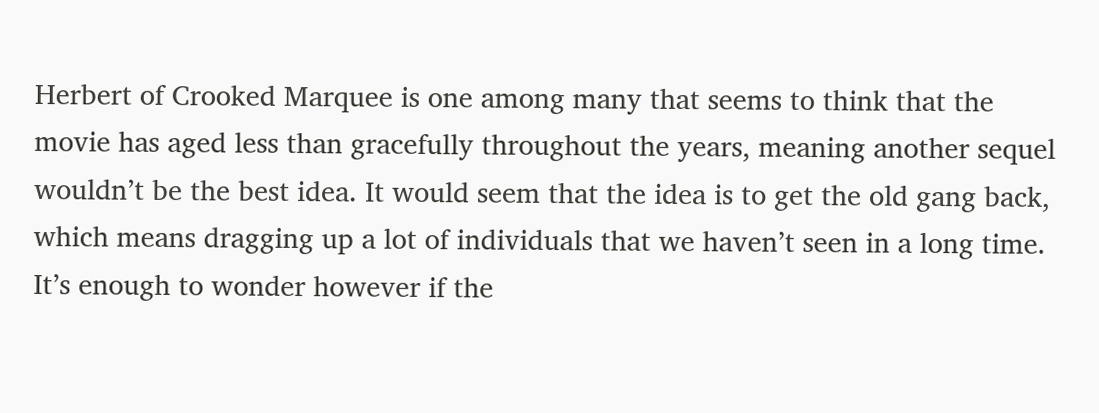Herbert of Crooked Marquee is one among many that seems to think that the movie has aged less than gracefully throughout the years, meaning another sequel wouldn’t be the best idea. It would seem that the idea is to get the old gang back, which means dragging up a lot of individuals that we haven’t seen in a long time. It’s enough to wonder however if the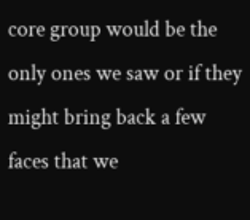core group would be the only ones we saw or if they might bring back a few faces that we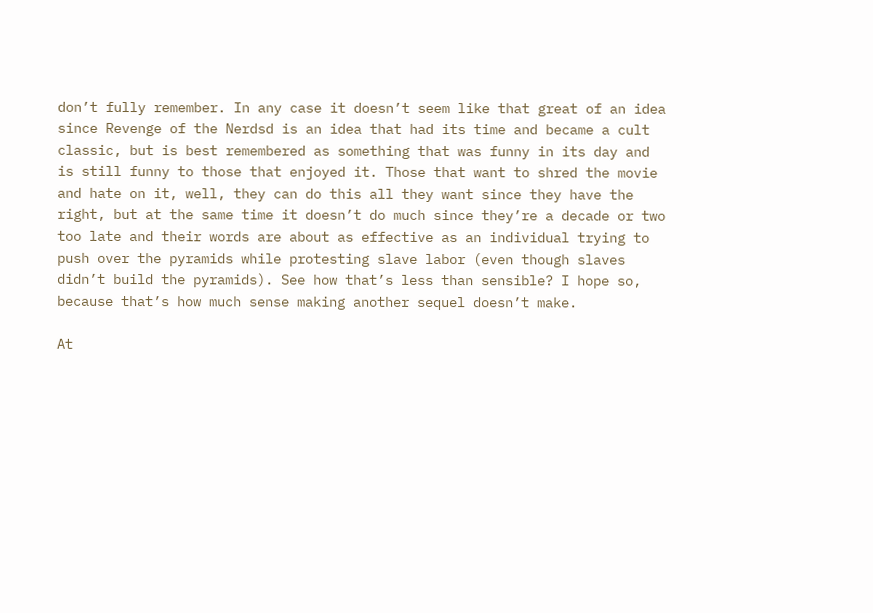don’t fully remember. In any case it doesn’t seem like that great of an idea since Revenge of the Nerdsd is an idea that had its time and became a cult classic, but is best remembered as something that was funny in its day and is still funny to those that enjoyed it. Those that want to shred the movie and hate on it, well, they can do this all they want since they have the right, but at the same time it doesn’t do much since they’re a decade or two too late and their words are about as effective as an individual trying to push over the pyramids while protesting slave labor (even though slaves didn’t build the pyramids). See how that’s less than sensible? I hope so, because that’s how much sense making another sequel doesn’t make.

At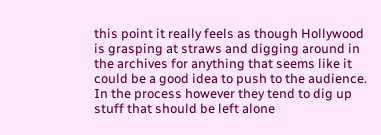this point it really feels as though Hollywood is grasping at straws and digging around in the archives for anything that seems like it could be a good idea to push to the audience. In the process however they tend to dig up stuff that should be left alone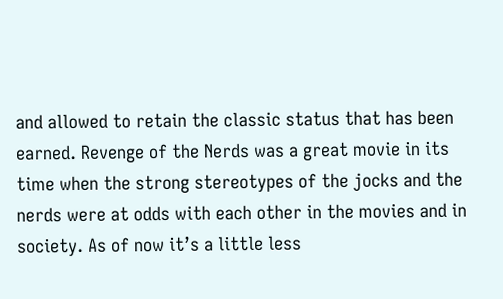and allowed to retain the classic status that has been earned. Revenge of the Nerds was a great movie in its time when the strong stereotypes of the jocks and the nerds were at odds with each other in the movies and in society. As of now it’s a little less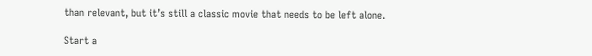than relevant, but it’s still a classic movie that needs to be left alone.

Start a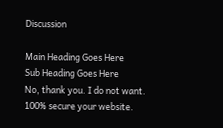Discussion

Main Heading Goes Here
Sub Heading Goes Here
No, thank you. I do not want.
100% secure your website.